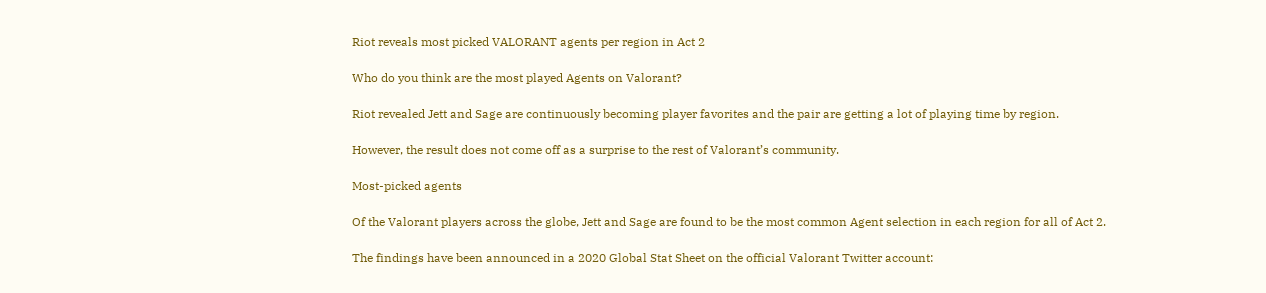Riot reveals most picked VALORANT agents per region in Act 2

Who do you think are the most played Agents on Valorant?

Riot revealed Jett and Sage are continuously becoming player favorites and the pair are getting a lot of playing time by region.

However, the result does not come off as a surprise to the rest of Valorant’s community.

Most-picked agents

Of the Valorant players across the globe, Jett and Sage are found to be the most common Agent selection in each region for all of Act 2.

The findings have been announced in a 2020 Global Stat Sheet on the official Valorant Twitter account: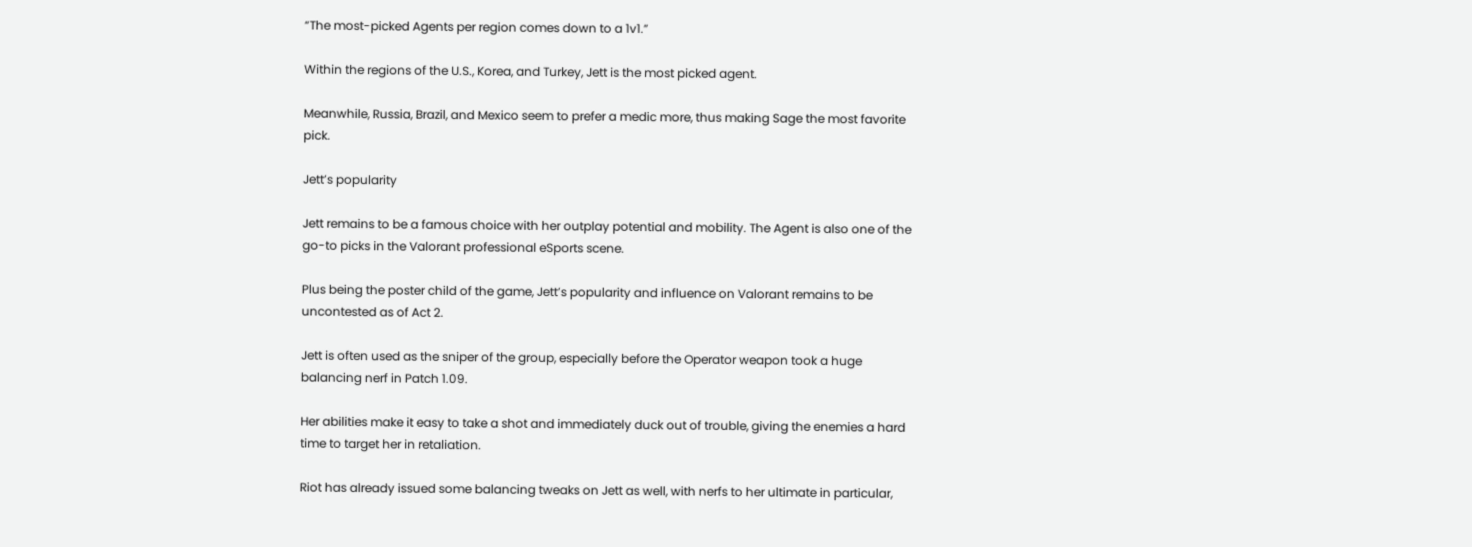“The most-picked Agents per region comes down to a 1v1.”

Within the regions of the U.S., Korea, and Turkey, Jett is the most picked agent.

Meanwhile, Russia, Brazil, and Mexico seem to prefer a medic more, thus making Sage the most favorite pick.

Jett’s popularity

Jett remains to be a famous choice with her outplay potential and mobility. The Agent is also one of the go-to picks in the Valorant professional eSports scene.

Plus being the poster child of the game, Jett’s popularity and influence on Valorant remains to be uncontested as of Act 2.

Jett is often used as the sniper of the group, especially before the Operator weapon took a huge balancing nerf in Patch 1.09.

Her abilities make it easy to take a shot and immediately duck out of trouble, giving the enemies a hard time to target her in retaliation.

Riot has already issued some balancing tweaks on Jett as well, with nerfs to her ultimate in particular,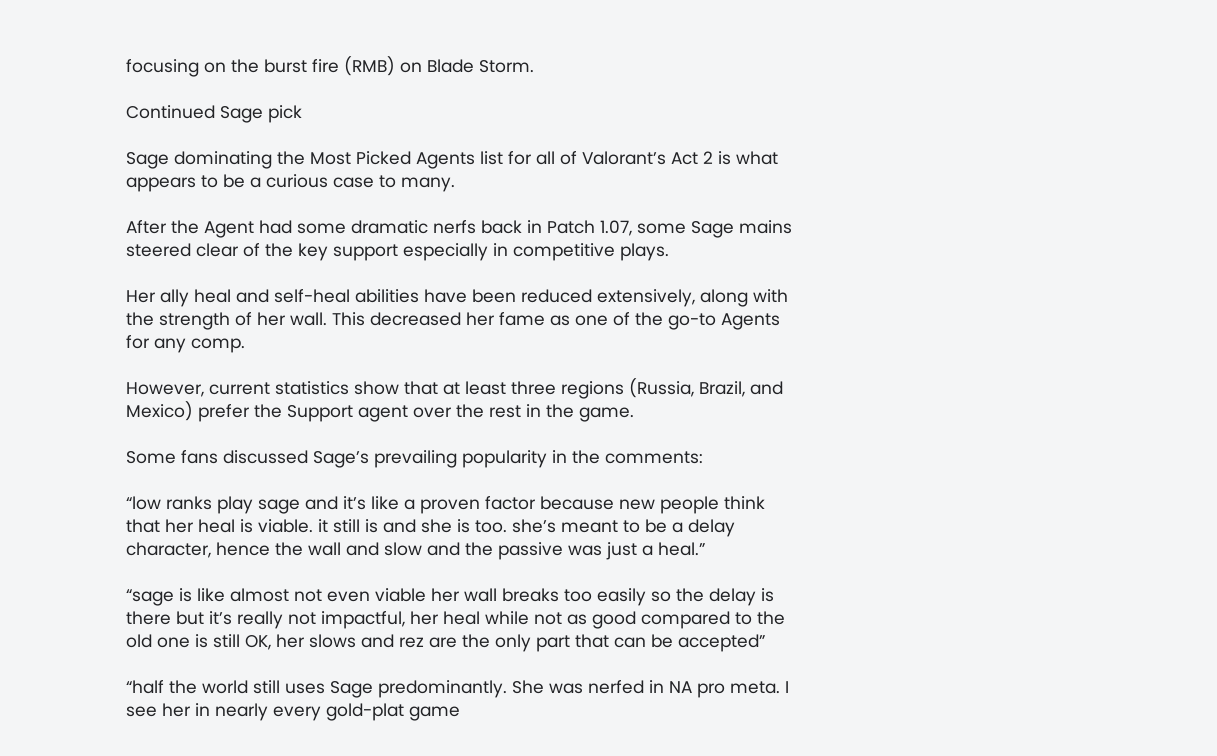focusing on the burst fire (RMB) on Blade Storm.

Continued Sage pick

Sage dominating the Most Picked Agents list for all of Valorant’s Act 2 is what appears to be a curious case to many.

After the Agent had some dramatic nerfs back in Patch 1.07, some Sage mains steered clear of the key support especially in competitive plays.

Her ally heal and self-heal abilities have been reduced extensively, along with the strength of her wall. This decreased her fame as one of the go-to Agents for any comp.

However, current statistics show that at least three regions (Russia, Brazil, and Mexico) prefer the Support agent over the rest in the game.

Some fans discussed Sage’s prevailing popularity in the comments:

“low ranks play sage and it’s like a proven factor because new people think that her heal is viable. it still is and she is too. she’s meant to be a delay character, hence the wall and slow and the passive was just a heal.”

“sage is like almost not even viable her wall breaks too easily so the delay is there but it’s really not impactful, her heal while not as good compared to the old one is still OK, her slows and rez are the only part that can be accepted”

“half the world still uses Sage predominantly. She was nerfed in NA pro meta. I see her in nearly every gold-plat game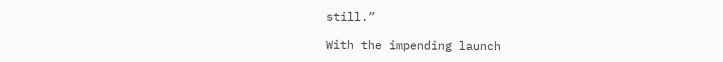still.”

With the impending launch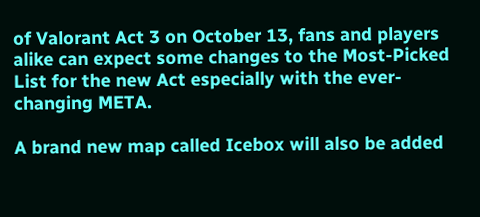of Valorant Act 3 on October 13, fans and players alike can expect some changes to the Most-Picked List for the new Act especially with the ever-changing META.

A brand new map called Icebox will also be added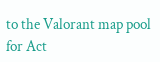to the Valorant map pool for Act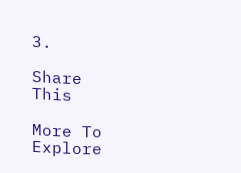3.

Share This

More To Explore